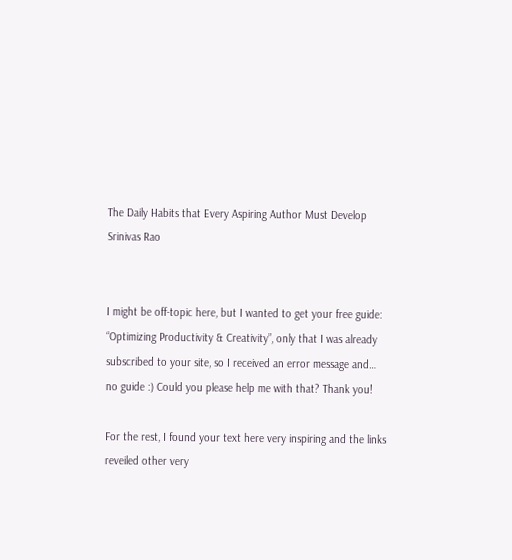The Daily Habits that Every Aspiring Author Must Develop
Srinivas Rao


I might be off-topic here, but I wanted to get your free guide: “Optimizing Productivity & Creativity”, only that I was already subscribed to your site, so I received an error message and… no guide :) Could you please help me with that? Thank you!

For the rest, I found your text here very inspiring and the links reveiled other very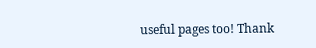useful pages too! Thank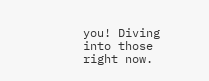you! Diving into those right now.